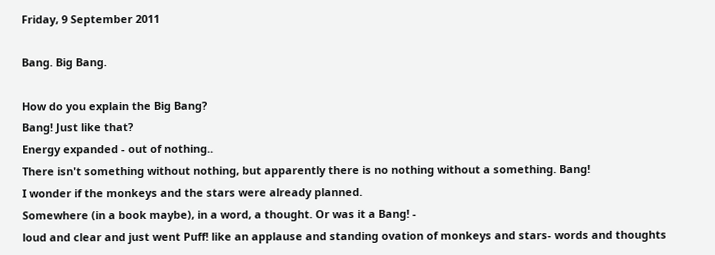Friday, 9 September 2011

Bang. Big Bang.

How do you explain the Big Bang?
Bang! Just like that?
Energy expanded - out of nothing..
There isn't something without nothing, but apparently there is no nothing without a something. Bang!
I wonder if the monkeys and the stars were already planned.
Somewhere (in a book maybe), in a word, a thought. Or was it a Bang! -
loud and clear and just went Puff! like an applause and standing ovation of monkeys and stars- words and thoughts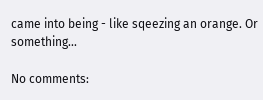came into being - like sqeezing an orange. Or something...

No comments: